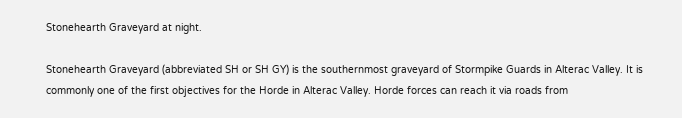Stonehearth Graveyard at night.

Stonehearth Graveyard (abbreviated SH or SH GY) is the southernmost graveyard of Stormpike Guards in Alterac Valley. It is commonly one of the first objectives for the Horde in Alterac Valley. Horde forces can reach it via roads from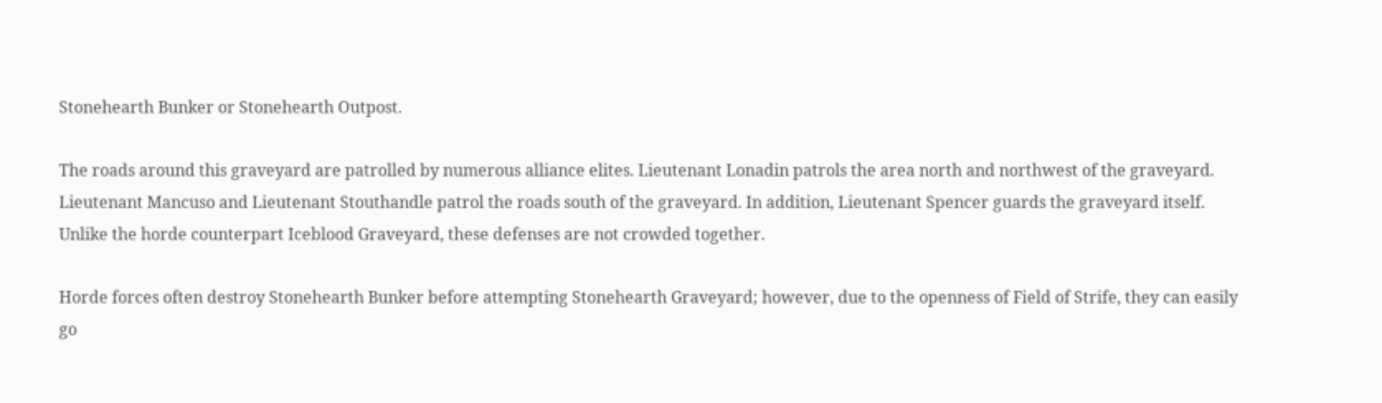Stonehearth Bunker or Stonehearth Outpost.

The roads around this graveyard are patrolled by numerous alliance elites. Lieutenant Lonadin patrols the area north and northwest of the graveyard. Lieutenant Mancuso and Lieutenant Stouthandle patrol the roads south of the graveyard. In addition, Lieutenant Spencer guards the graveyard itself. Unlike the horde counterpart Iceblood Graveyard, these defenses are not crowded together.

Horde forces often destroy Stonehearth Bunker before attempting Stonehearth Graveyard; however, due to the openness of Field of Strife, they can easily go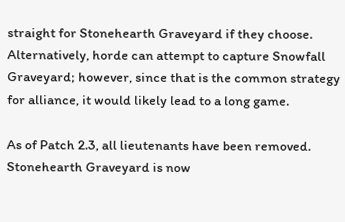straight for Stonehearth Graveyard if they choose. Alternatively, horde can attempt to capture Snowfall Graveyard; however, since that is the common strategy for alliance, it would likely lead to a long game.

As of Patch 2.3, all lieutenants have been removed. Stonehearth Graveyard is now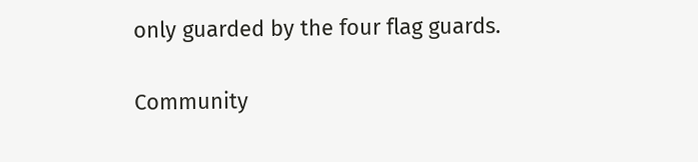only guarded by the four flag guards.

Community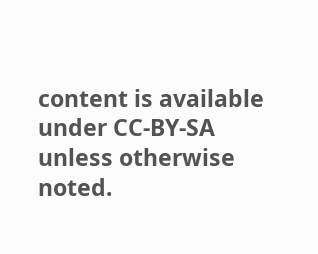content is available under CC-BY-SA unless otherwise noted.